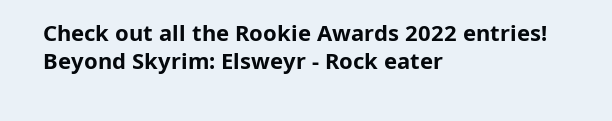Check out all the Rookie Awards 2022 entries!
Beyond Skyrim: Elsweyr - Rock eater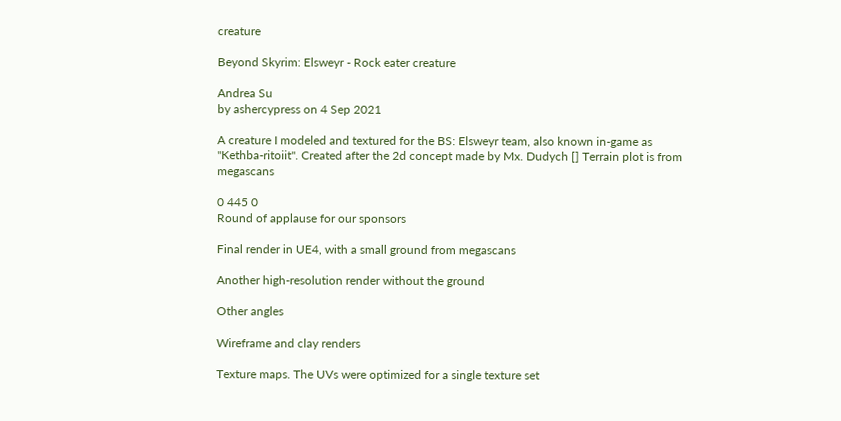creature

Beyond Skyrim: Elsweyr - Rock eater creature

Andrea Su
by ashercypress on 4 Sep 2021

A creature I modeled and textured for the BS: Elsweyr team, also known in-game as "Kethba-ritoiit". Created after the 2d concept made by Mx. Dudych [] Terrain plot is from megascans

0 445 0
Round of applause for our sponsors

Final render in UE4, with a small ground from megascans

Another high-resolution render without the ground

Other angles

Wireframe and clay renders

Texture maps. The UVs were optimized for a single texture set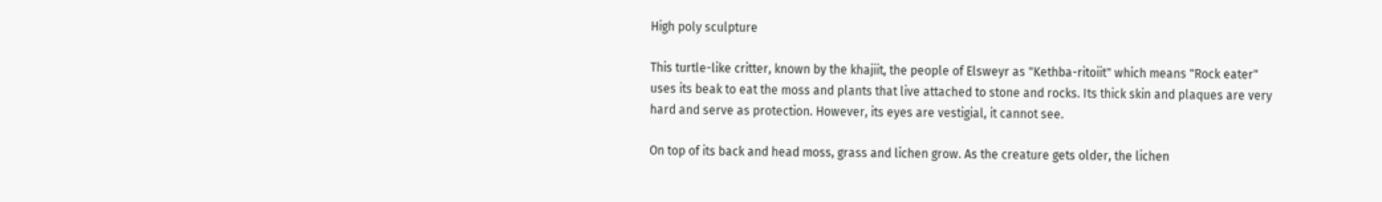High poly sculpture

This turtle-like critter, known by the khajiit, the people of Elsweyr as "Kethba-ritoiit" which means "Rock eater" uses its beak to eat the moss and plants that live attached to stone and rocks. Its thick skin and plaques are very hard and serve as protection. However, its eyes are vestigial, it cannot see.

On top of its back and head moss, grass and lichen grow. As the creature gets older, the lichen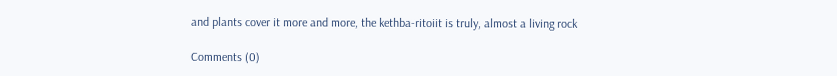and plants cover it more and more, the kethba-ritoiit is truly, almost a living rock

Comments (0)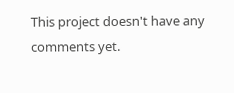This project doesn't have any comments yet.